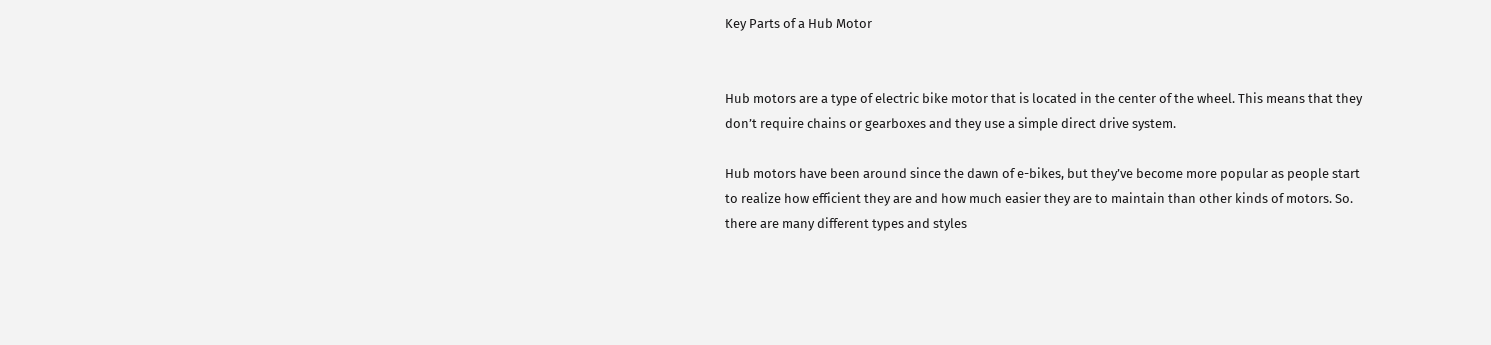Key Parts of a Hub Motor


Hub motors are a type of electric bike motor that is located in the center of the wheel. This means that they don’t require chains or gearboxes and they use a simple direct drive system.

Hub motors have been around since the dawn of e-bikes, but they’ve become more popular as people start to realize how efficient they are and how much easier they are to maintain than other kinds of motors. So. there are many different types and styles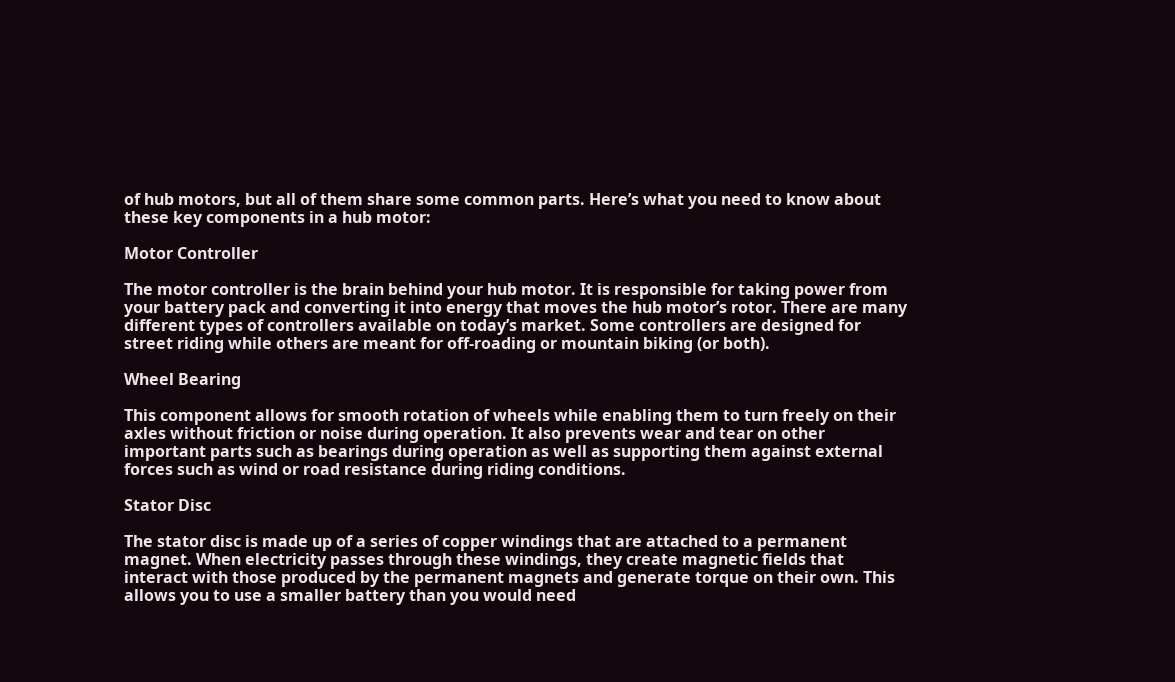of hub motors, but all of them share some common parts. Here’s what you need to know about these key components in a hub motor:

Motor Controller

The motor controller is the brain behind your hub motor. It is responsible for taking power from your battery pack and converting it into energy that moves the hub motor’s rotor. There are many different types of controllers available on today’s market. Some controllers are designed for street riding while others are meant for off-roading or mountain biking (or both).

Wheel Bearing

This component allows for smooth rotation of wheels while enabling them to turn freely on their axles without friction or noise during operation. It also prevents wear and tear on other important parts such as bearings during operation as well as supporting them against external forces such as wind or road resistance during riding conditions.

Stator Disc

The stator disc is made up of a series of copper windings that are attached to a permanent magnet. When electricity passes through these windings, they create magnetic fields that interact with those produced by the permanent magnets and generate torque on their own. This allows you to use a smaller battery than you would need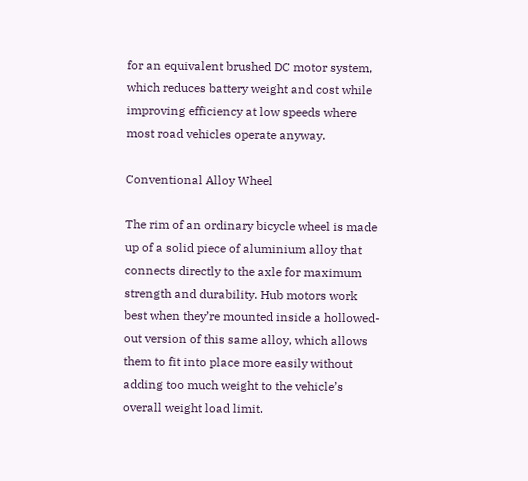for an equivalent brushed DC motor system, which reduces battery weight and cost while improving efficiency at low speeds where most road vehicles operate anyway.

Conventional Alloy Wheel

The rim of an ordinary bicycle wheel is made up of a solid piece of aluminium alloy that connects directly to the axle for maximum strength and durability. Hub motors work best when they’re mounted inside a hollowed-out version of this same alloy, which allows them to fit into place more easily without adding too much weight to the vehicle’s overall weight load limit.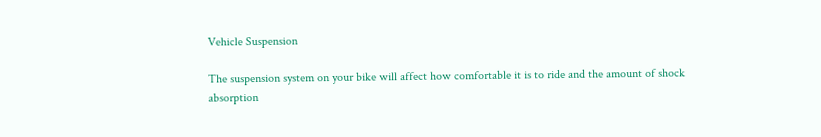Vehicle Suspension

The suspension system on your bike will affect how comfortable it is to ride and the amount of shock absorption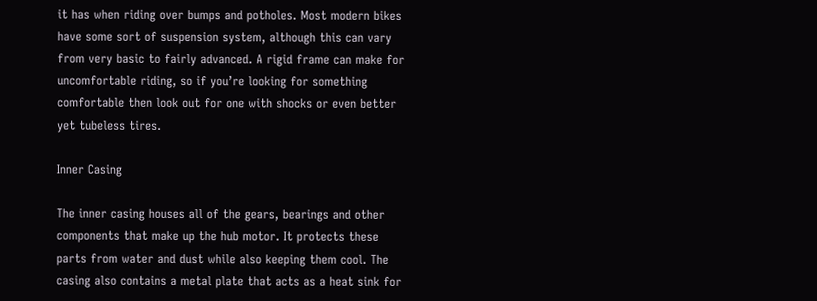it has when riding over bumps and potholes. Most modern bikes have some sort of suspension system, although this can vary from very basic to fairly advanced. A rigid frame can make for uncomfortable riding, so if you’re looking for something comfortable then look out for one with shocks or even better yet tubeless tires.

Inner Casing

The inner casing houses all of the gears, bearings and other components that make up the hub motor. It protects these parts from water and dust while also keeping them cool. The casing also contains a metal plate that acts as a heat sink for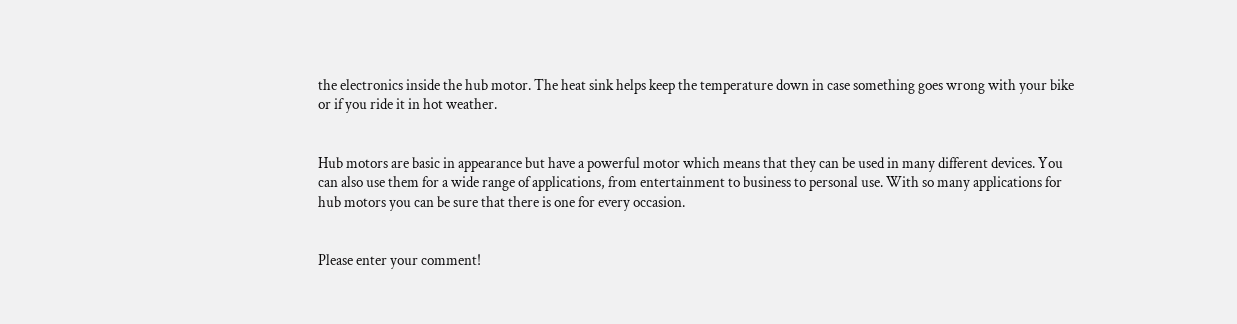the electronics inside the hub motor. The heat sink helps keep the temperature down in case something goes wrong with your bike or if you ride it in hot weather.


Hub motors are basic in appearance but have a powerful motor which means that they can be used in many different devices. You can also use them for a wide range of applications, from entertainment to business to personal use. With so many applications for hub motors you can be sure that there is one for every occasion.


Please enter your comment!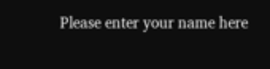Please enter your name here